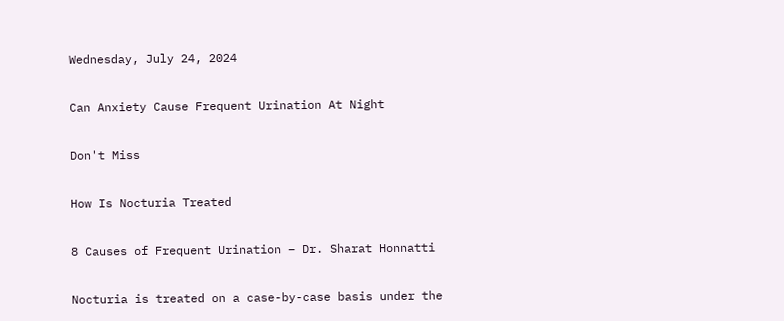Wednesday, July 24, 2024

Can Anxiety Cause Frequent Urination At Night

Don't Miss

How Is Nocturia Treated

8 Causes of Frequent Urination – Dr. Sharat Honnatti

Nocturia is treated on a case-by-case basis under the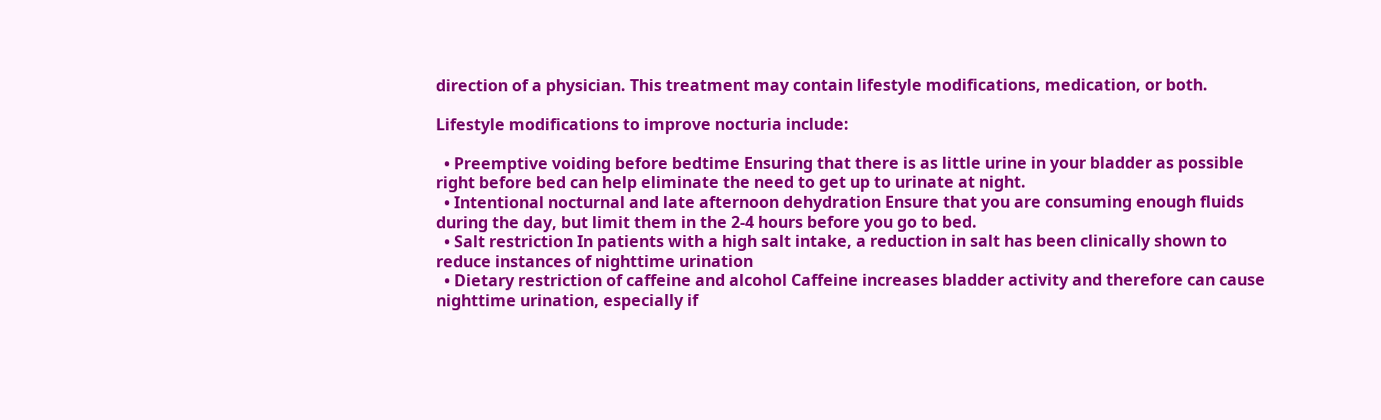direction of a physician. This treatment may contain lifestyle modifications, medication, or both.

Lifestyle modifications to improve nocturia include:

  • Preemptive voiding before bedtime Ensuring that there is as little urine in your bladder as possible right before bed can help eliminate the need to get up to urinate at night.
  • Intentional nocturnal and late afternoon dehydration Ensure that you are consuming enough fluids during the day, but limit them in the 2-4 hours before you go to bed.
  • Salt restriction In patients with a high salt intake, a reduction in salt has been clinically shown to reduce instances of nighttime urination
  • Dietary restriction of caffeine and alcohol Caffeine increases bladder activity and therefore can cause nighttime urination, especially if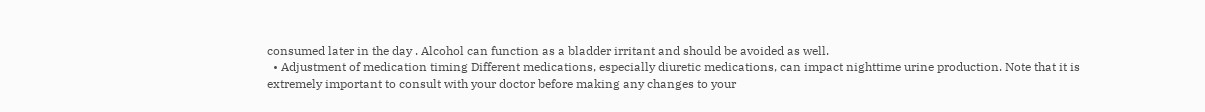consumed later in the day . Alcohol can function as a bladder irritant and should be avoided as well.
  • Adjustment of medication timing Different medications, especially diuretic medications, can impact nighttime urine production. Note that it is extremely important to consult with your doctor before making any changes to your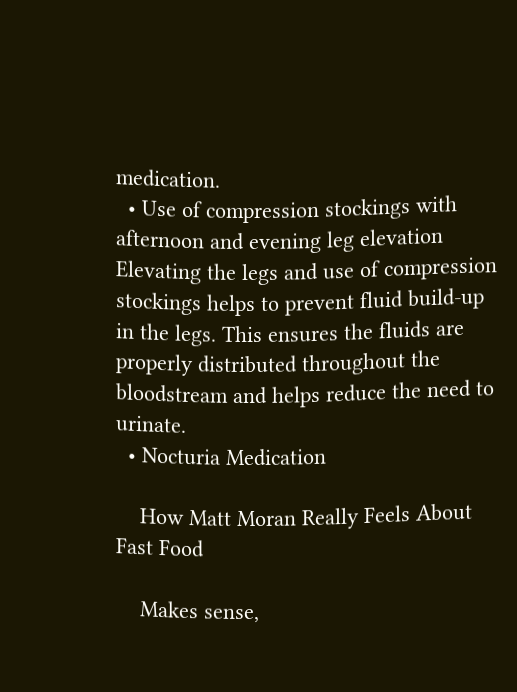medication.
  • Use of compression stockings with afternoon and evening leg elevation Elevating the legs and use of compression stockings helps to prevent fluid build-up in the legs. This ensures the fluids are properly distributed throughout the bloodstream and helps reduce the need to urinate.
  • Nocturia Medication

    How Matt Moran Really Feels About Fast Food

    Makes sense,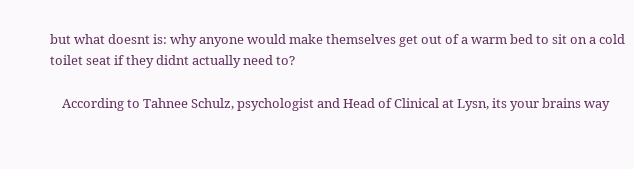but what doesnt is: why anyone would make themselves get out of a warm bed to sit on a cold toilet seat if they didnt actually need to?

    According to Tahnee Schulz, psychologist and Head of Clinical at Lysn, its your brains way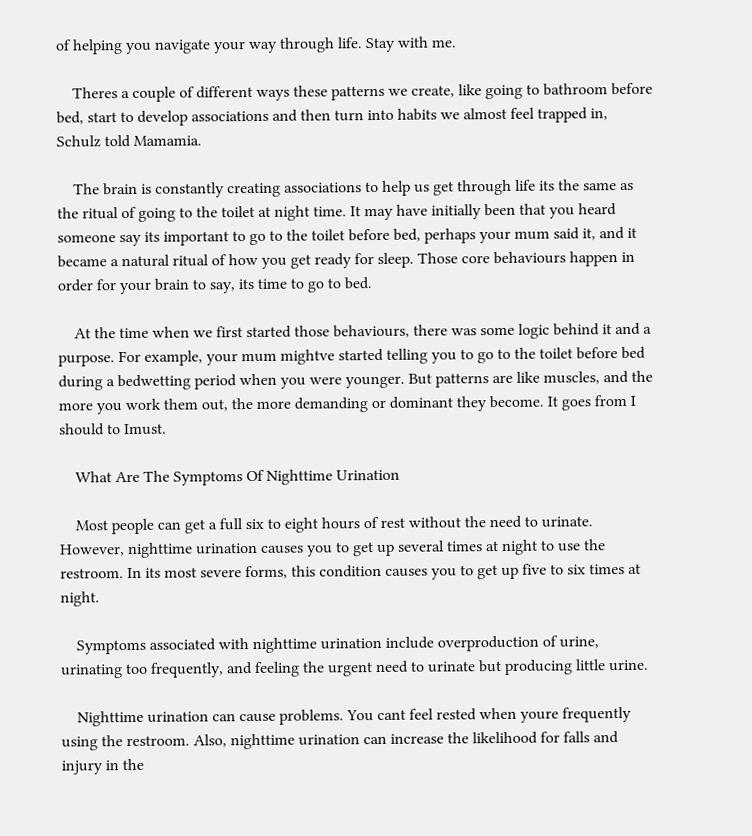of helping you navigate your way through life. Stay with me.

    Theres a couple of different ways these patterns we create, like going to bathroom before bed, start to develop associations and then turn into habits we almost feel trapped in, Schulz told Mamamia.

    The brain is constantly creating associations to help us get through life its the same as the ritual of going to the toilet at night time. It may have initially been that you heard someone say its important to go to the toilet before bed, perhaps your mum said it, and it became a natural ritual of how you get ready for sleep. Those core behaviours happen in order for your brain to say, its time to go to bed.

    At the time when we first started those behaviours, there was some logic behind it and a purpose. For example, your mum mightve started telling you to go to the toilet before bed during a bedwetting period when you were younger. But patterns are like muscles, and the more you work them out, the more demanding or dominant they become. It goes from I should to Imust.

    What Are The Symptoms Of Nighttime Urination

    Most people can get a full six to eight hours of rest without the need to urinate. However, nighttime urination causes you to get up several times at night to use the restroom. In its most severe forms, this condition causes you to get up five to six times at night.

    Symptoms associated with nighttime urination include overproduction of urine, urinating too frequently, and feeling the urgent need to urinate but producing little urine.

    Nighttime urination can cause problems. You cant feel rested when youre frequently using the restroom. Also, nighttime urination can increase the likelihood for falls and injury in the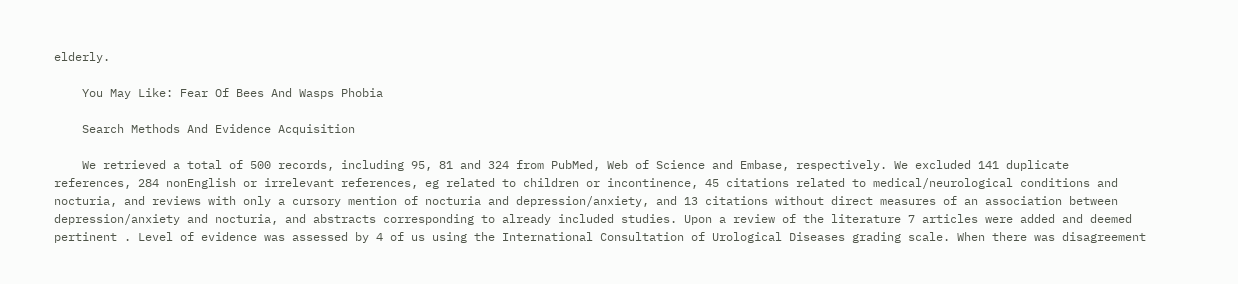elderly.

    You May Like: Fear Of Bees And Wasps Phobia

    Search Methods And Evidence Acquisition

    We retrieved a total of 500 records, including 95, 81 and 324 from PubMed, Web of Science and Embase, respectively. We excluded 141 duplicate references, 284 nonEnglish or irrelevant references, eg related to children or incontinence, 45 citations related to medical/neurological conditions and nocturia, and reviews with only a cursory mention of nocturia and depression/anxiety, and 13 citations without direct measures of an association between depression/anxiety and nocturia, and abstracts corresponding to already included studies. Upon a review of the literature 7 articles were added and deemed pertinent . Level of evidence was assessed by 4 of us using the International Consultation of Urological Diseases grading scale. When there was disagreement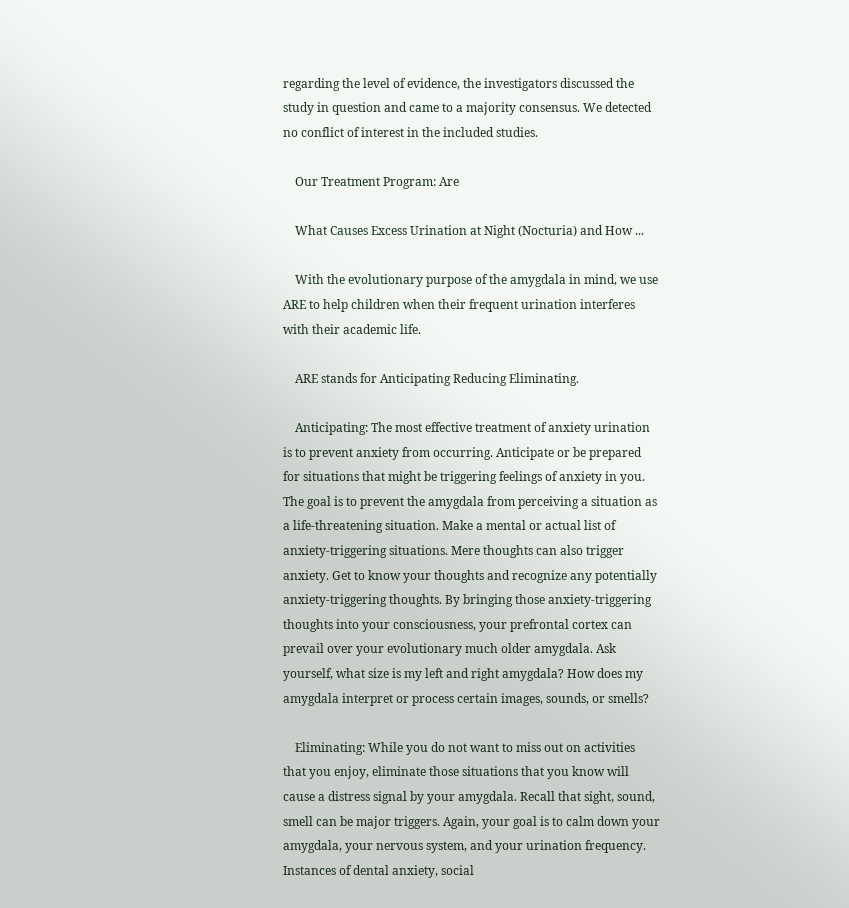regarding the level of evidence, the investigators discussed the study in question and came to a majority consensus. We detected no conflict of interest in the included studies.

    Our Treatment Program: Are

    What Causes Excess Urination at Night (Nocturia) and How ...

    With the evolutionary purpose of the amygdala in mind, we use ARE to help children when their frequent urination interferes with their academic life.

    ARE stands for Anticipating Reducing Eliminating.

    Anticipating: The most effective treatment of anxiety urination is to prevent anxiety from occurring. Anticipate or be prepared for situations that might be triggering feelings of anxiety in you. The goal is to prevent the amygdala from perceiving a situation as a life-threatening situation. Make a mental or actual list of anxiety-triggering situations. Mere thoughts can also trigger anxiety. Get to know your thoughts and recognize any potentially anxiety-triggering thoughts. By bringing those anxiety-triggering thoughts into your consciousness, your prefrontal cortex can prevail over your evolutionary much older amygdala. Ask yourself, what size is my left and right amygdala? How does my amygdala interpret or process certain images, sounds, or smells?

    Eliminating: While you do not want to miss out on activities that you enjoy, eliminate those situations that you know will cause a distress signal by your amygdala. Recall that sight, sound, smell can be major triggers. Again, your goal is to calm down your amygdala, your nervous system, and your urination frequency. Instances of dental anxiety, social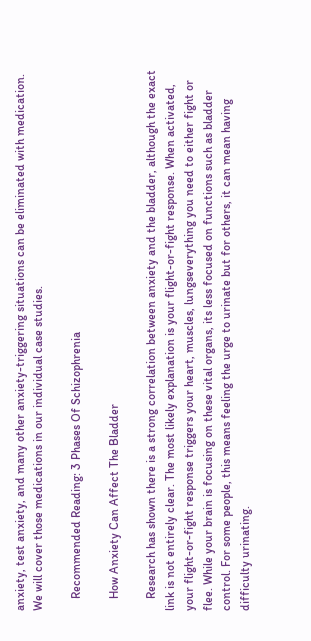anxiety, test anxiety, and many other anxiety-triggering situations can be eliminated with medication. We will cover those medications in our individual case studies.

    Recommended Reading: 3 Phases Of Schizophrenia

    How Anxiety Can Affect The Bladder

    Research has shown there is a strong correlation between anxiety and the bladder, although the exact link is not entirely clear. The most likely explanation is your flight-or-fight response. When activated, your flight-or-fight response triggers your heart, muscles, lungseverything you need to either fight or flee. While your brain is focusing on these vital organs, its less focused on functions such as bladder control. For some people, this means feeling the urge to urinate but for others, it can mean having difficulty urinating.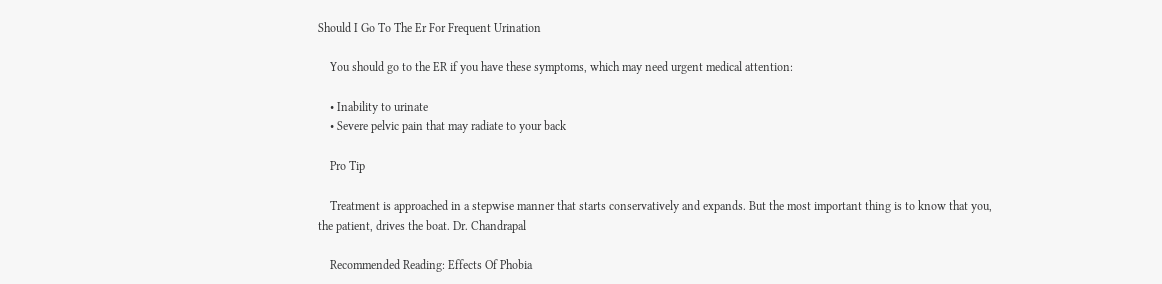Should I Go To The Er For Frequent Urination

    You should go to the ER if you have these symptoms, which may need urgent medical attention:

    • Inability to urinate
    • Severe pelvic pain that may radiate to your back

    Pro Tip

    Treatment is approached in a stepwise manner that starts conservatively and expands. But the most important thing is to know that you, the patient, drives the boat. Dr. Chandrapal

    Recommended Reading: Effects Of Phobia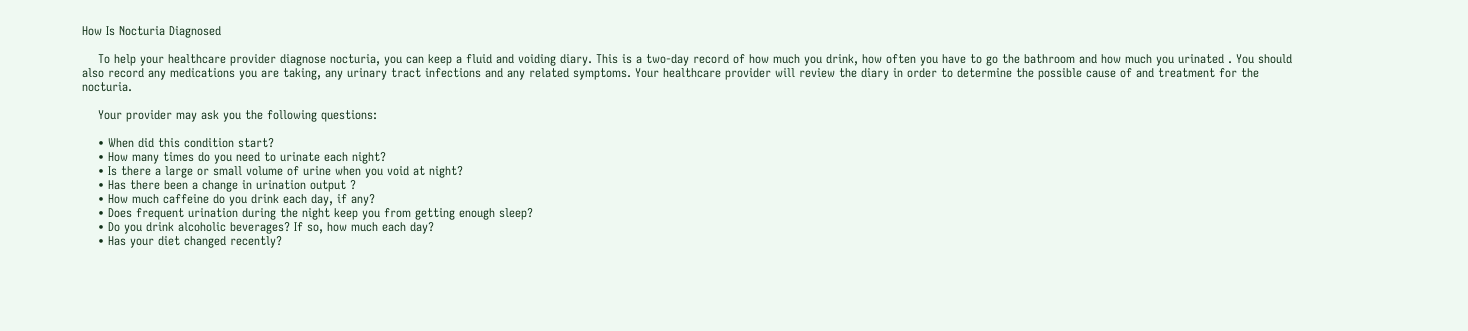How Is Nocturia Diagnosed

    To help your healthcare provider diagnose nocturia, you can keep a fluid and voiding diary. This is a two-day record of how much you drink, how often you have to go the bathroom and how much you urinated . You should also record any medications you are taking, any urinary tract infections and any related symptoms. Your healthcare provider will review the diary in order to determine the possible cause of and treatment for the nocturia.

    Your provider may ask you the following questions:

    • When did this condition start?
    • How many times do you need to urinate each night?
    • Is there a large or small volume of urine when you void at night?
    • Has there been a change in urination output ?
    • How much caffeine do you drink each day, if any?
    • Does frequent urination during the night keep you from getting enough sleep?
    • Do you drink alcoholic beverages? If so, how much each day?
    • Has your diet changed recently?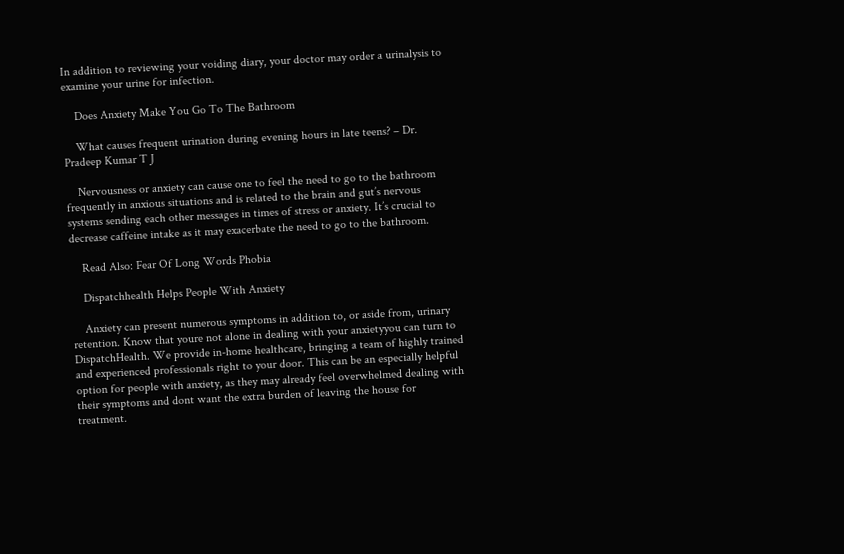In addition to reviewing your voiding diary, your doctor may order a urinalysis to examine your urine for infection.

    Does Anxiety Make You Go To The Bathroom

    What causes frequent urination during evening hours in late teens? – Dr. Pradeep Kumar T J

    Nervousness or anxiety can cause one to feel the need to go to the bathroom frequently in anxious situations and is related to the brain and gut’s nervous systems sending each other messages in times of stress or anxiety. It’s crucial to decrease caffeine intake as it may exacerbate the need to go to the bathroom.

    Read Also: Fear Of Long Words Phobia

    Dispatchhealth Helps People With Anxiety

    Anxiety can present numerous symptoms in addition to, or aside from, urinary retention. Know that youre not alone in dealing with your anxietyyou can turn to DispatchHealth. We provide in-home healthcare, bringing a team of highly trained and experienced professionals right to your door. This can be an especially helpful option for people with anxiety, as they may already feel overwhelmed dealing with their symptoms and dont want the extra burden of leaving the house for treatment.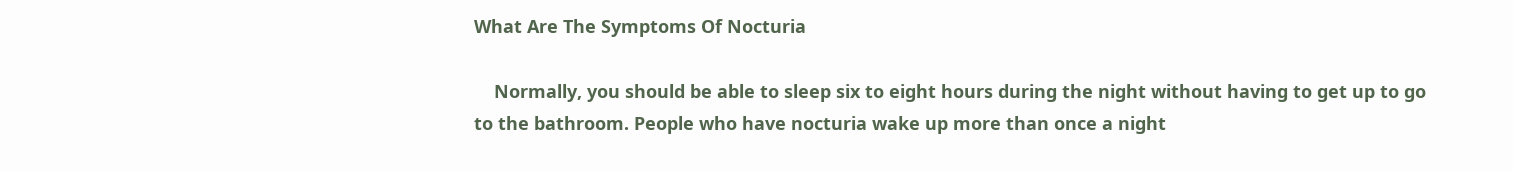What Are The Symptoms Of Nocturia

    Normally, you should be able to sleep six to eight hours during the night without having to get up to go to the bathroom. People who have nocturia wake up more than once a night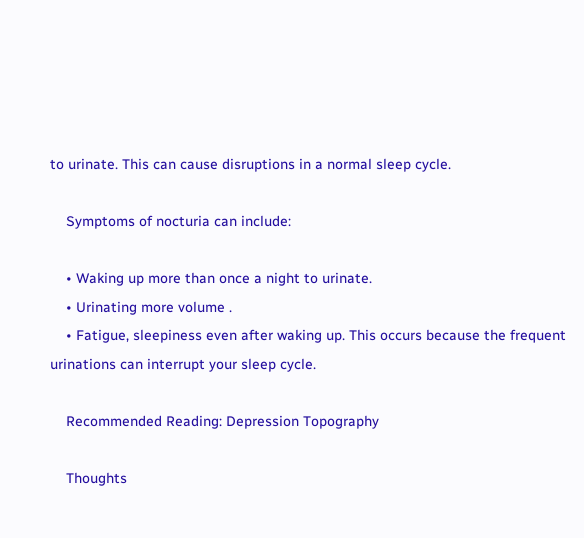to urinate. This can cause disruptions in a normal sleep cycle.

    Symptoms of nocturia can include:

    • Waking up more than once a night to urinate.
    • Urinating more volume .
    • Fatigue, sleepiness even after waking up. This occurs because the frequent urinations can interrupt your sleep cycle.

    Recommended Reading: Depression Topography

    Thoughts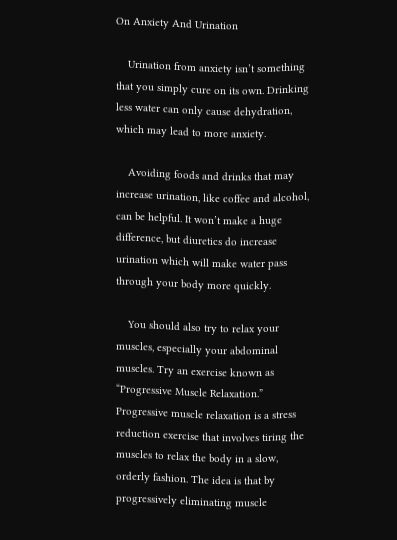On Anxiety And Urination

    Urination from anxiety isn’t something that you simply cure on its own. Drinking less water can only cause dehydration, which may lead to more anxiety.

    Avoiding foods and drinks that may increase urination, like coffee and alcohol, can be helpful. It won’t make a huge difference, but diuretics do increase urination which will make water pass through your body more quickly.

    You should also try to relax your muscles, especially your abdominal muscles. Try an exercise known as “Progressive Muscle Relaxation.” Progressive muscle relaxation is a stress reduction exercise that involves tiring the muscles to relax the body in a slow, orderly fashion. The idea is that by progressively eliminating muscle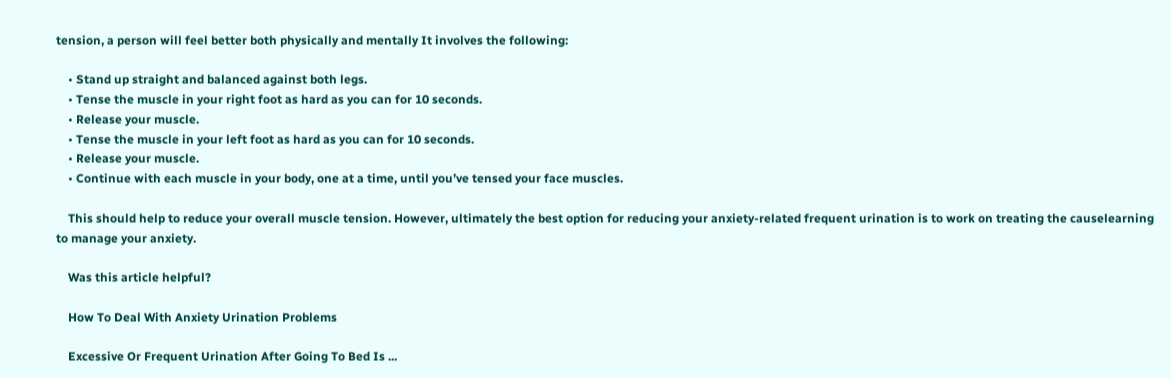tension, a person will feel better both physically and mentally It involves the following:

    • Stand up straight and balanced against both legs.
    • Tense the muscle in your right foot as hard as you can for 10 seconds.
    • Release your muscle.
    • Tense the muscle in your left foot as hard as you can for 10 seconds.
    • Release your muscle.
    • Continue with each muscle in your body, one at a time, until you’ve tensed your face muscles.

    This should help to reduce your overall muscle tension. However, ultimately the best option for reducing your anxiety-related frequent urination is to work on treating the causelearning to manage your anxiety.

    Was this article helpful?

    How To Deal With Anxiety Urination Problems

    Excessive Or Frequent Urination After Going To Bed Is ...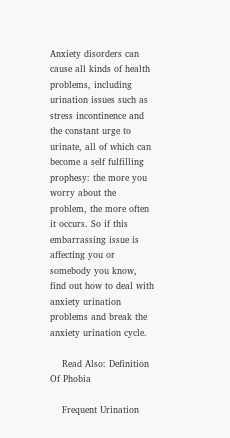Anxiety disorders can cause all kinds of health problems, including urination issues such as stress incontinence and the constant urge to urinate, all of which can become a self fulfilling prophesy: the more you worry about the problem, the more often it occurs. So if this embarrassing issue is affecting you or somebody you know, find out how to deal with anxiety urination problems and break the anxiety urination cycle.

    Read Also: Definition Of Phobia

    Frequent Urination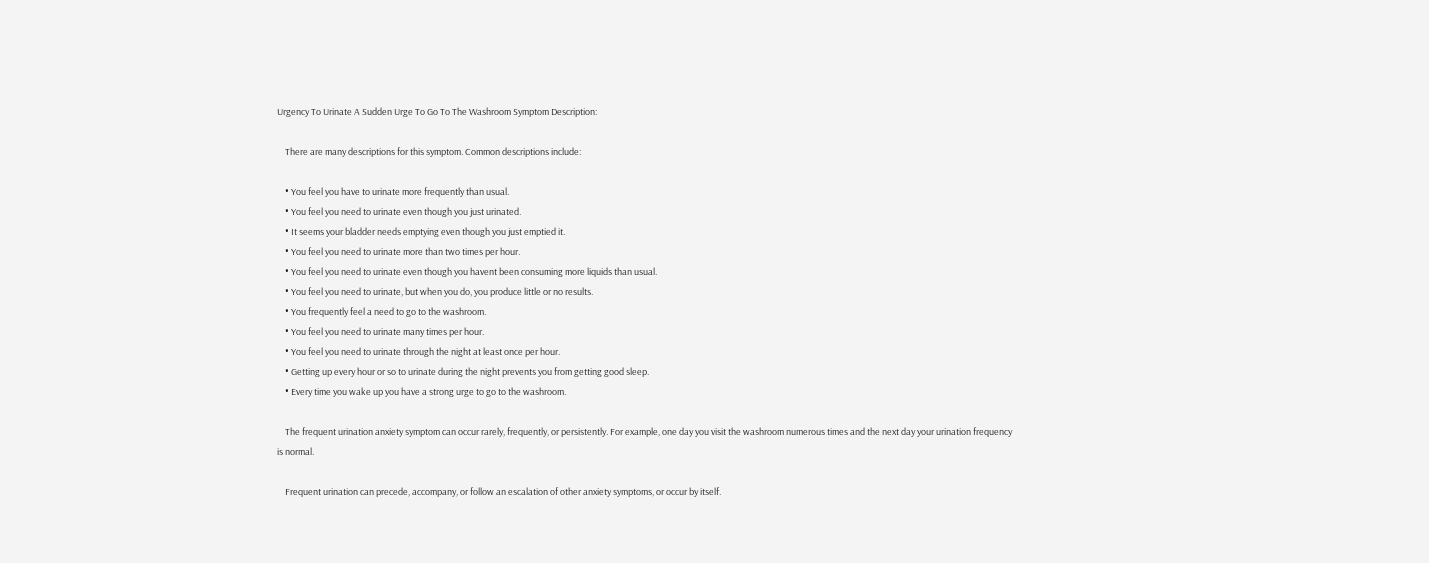Urgency To Urinate A Sudden Urge To Go To The Washroom Symptom Description:

    There are many descriptions for this symptom. Common descriptions include:

    • You feel you have to urinate more frequently than usual.
    • You feel you need to urinate even though you just urinated.
    • It seems your bladder needs emptying even though you just emptied it.
    • You feel you need to urinate more than two times per hour.
    • You feel you need to urinate even though you havent been consuming more liquids than usual.
    • You feel you need to urinate, but when you do, you produce little or no results.
    • You frequently feel a need to go to the washroom.
    • You feel you need to urinate many times per hour.
    • You feel you need to urinate through the night at least once per hour.
    • Getting up every hour or so to urinate during the night prevents you from getting good sleep.
    • Every time you wake up you have a strong urge to go to the washroom.

    The frequent urination anxiety symptom can occur rarely, frequently, or persistently. For example, one day you visit the washroom numerous times and the next day your urination frequency is normal.

    Frequent urination can precede, accompany, or follow an escalation of other anxiety symptoms, or occur by itself.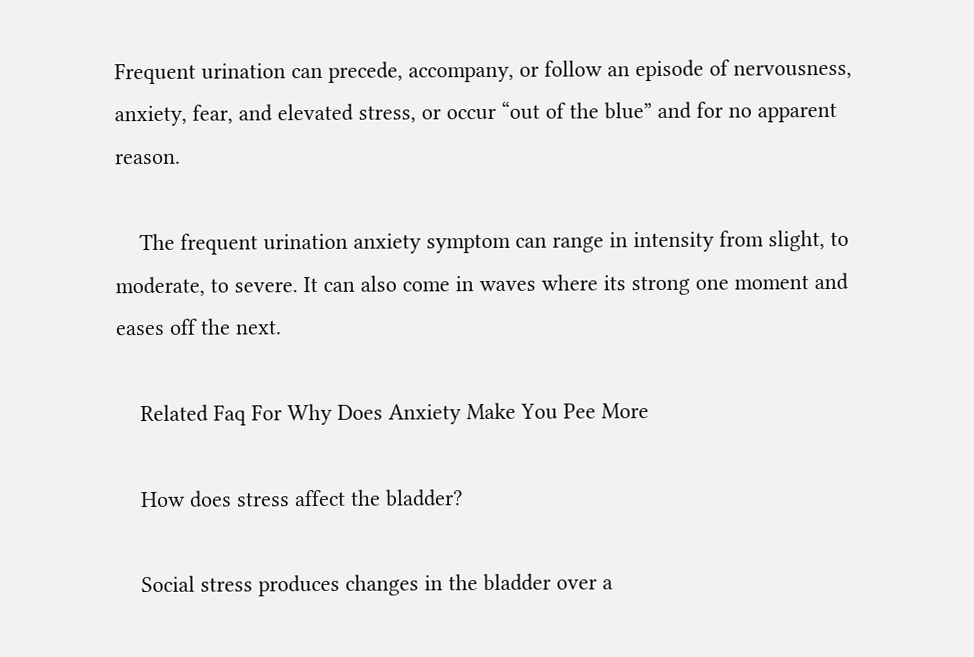Frequent urination can precede, accompany, or follow an episode of nervousness, anxiety, fear, and elevated stress, or occur “out of the blue” and for no apparent reason.

    The frequent urination anxiety symptom can range in intensity from slight, to moderate, to severe. It can also come in waves where its strong one moment and eases off the next.

    Related Faq For Why Does Anxiety Make You Pee More

    How does stress affect the bladder?

    Social stress produces changes in the bladder over a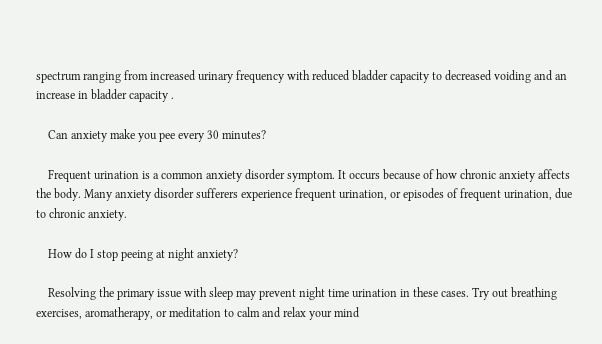spectrum ranging from increased urinary frequency with reduced bladder capacity to decreased voiding and an increase in bladder capacity .

    Can anxiety make you pee every 30 minutes?

    Frequent urination is a common anxiety disorder symptom. It occurs because of how chronic anxiety affects the body. Many anxiety disorder sufferers experience frequent urination, or episodes of frequent urination, due to chronic anxiety.

    How do I stop peeing at night anxiety?

    Resolving the primary issue with sleep may prevent night time urination in these cases. Try out breathing exercises, aromatherapy, or meditation to calm and relax your mind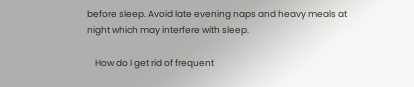before sleep. Avoid late evening naps and heavy meals at night which may interfere with sleep.

    How do I get rid of frequent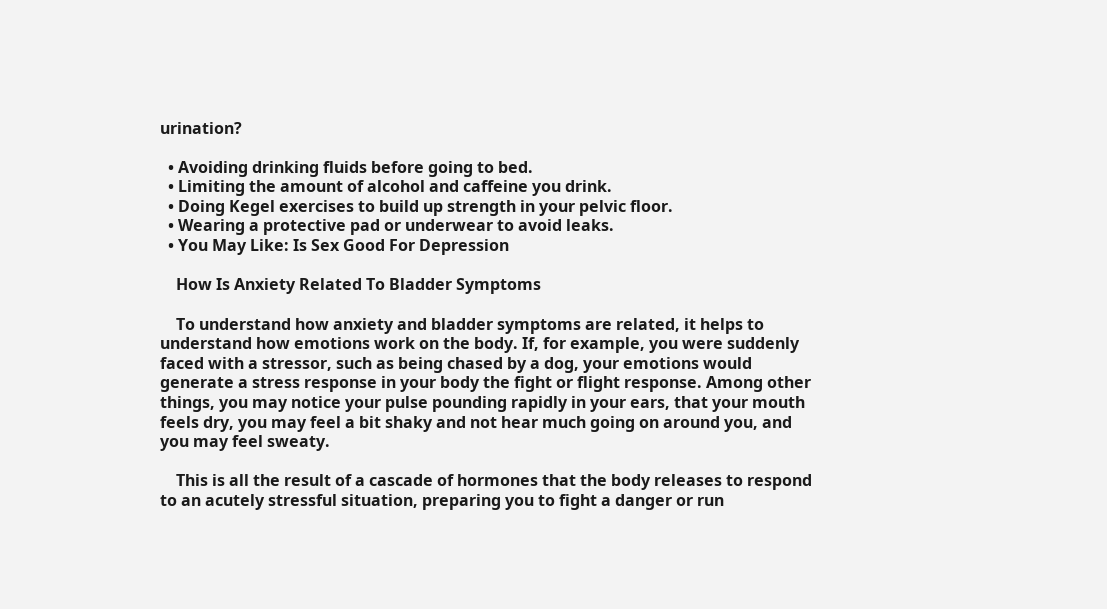urination?

  • Avoiding drinking fluids before going to bed.
  • Limiting the amount of alcohol and caffeine you drink.
  • Doing Kegel exercises to build up strength in your pelvic floor.
  • Wearing a protective pad or underwear to avoid leaks.
  • You May Like: Is Sex Good For Depression

    How Is Anxiety Related To Bladder Symptoms

    To understand how anxiety and bladder symptoms are related, it helps to understand how emotions work on the body. If, for example, you were suddenly faced with a stressor, such as being chased by a dog, your emotions would generate a stress response in your body the fight or flight response. Among other things, you may notice your pulse pounding rapidly in your ears, that your mouth feels dry, you may feel a bit shaky and not hear much going on around you, and you may feel sweaty.

    This is all the result of a cascade of hormones that the body releases to respond to an acutely stressful situation, preparing you to fight a danger or run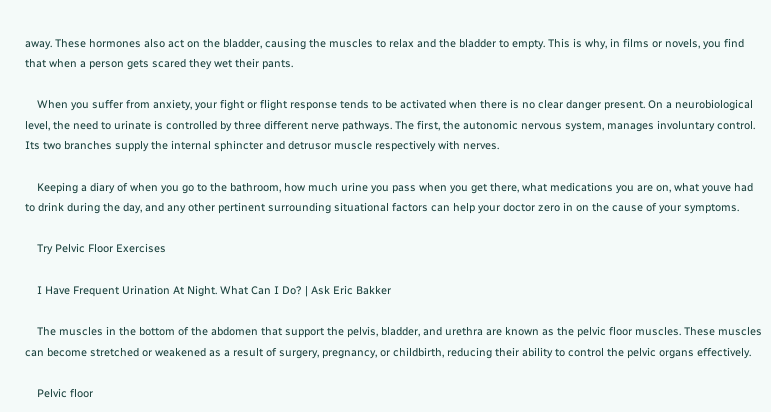away. These hormones also act on the bladder, causing the muscles to relax and the bladder to empty. This is why, in films or novels, you find that when a person gets scared they wet their pants.

    When you suffer from anxiety, your fight or flight response tends to be activated when there is no clear danger present. On a neurobiological level, the need to urinate is controlled by three different nerve pathways. The first, the autonomic nervous system, manages involuntary control. Its two branches supply the internal sphincter and detrusor muscle respectively with nerves.

    Keeping a diary of when you go to the bathroom, how much urine you pass when you get there, what medications you are on, what youve had to drink during the day, and any other pertinent surrounding situational factors can help your doctor zero in on the cause of your symptoms.

    Try Pelvic Floor Exercises

    I Have Frequent Urination At Night. What Can I Do? | Ask Eric Bakker

    The muscles in the bottom of the abdomen that support the pelvis, bladder, and urethra are known as the pelvic floor muscles. These muscles can become stretched or weakened as a result of surgery, pregnancy, or childbirth, reducing their ability to control the pelvic organs effectively.

    Pelvic floor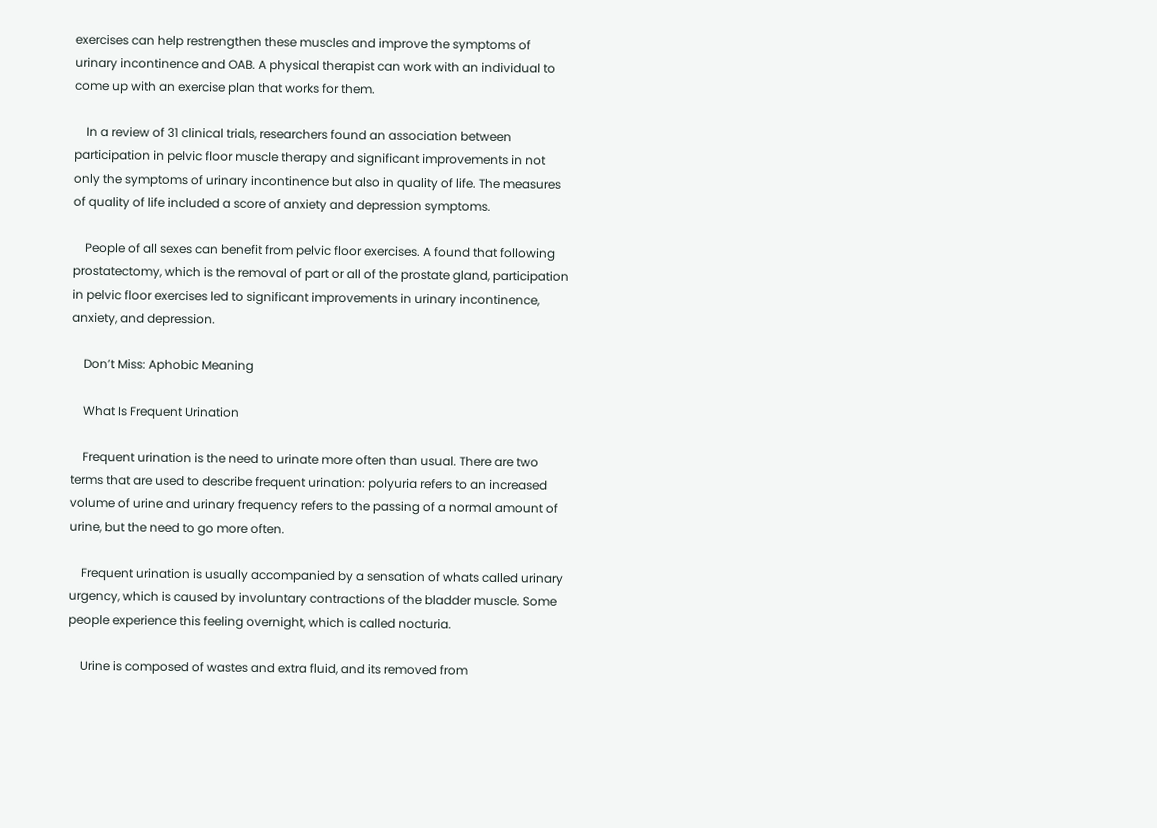exercises can help restrengthen these muscles and improve the symptoms of urinary incontinence and OAB. A physical therapist can work with an individual to come up with an exercise plan that works for them.

    In a review of 31 clinical trials, researchers found an association between participation in pelvic floor muscle therapy and significant improvements in not only the symptoms of urinary incontinence but also in quality of life. The measures of quality of life included a score of anxiety and depression symptoms.

    People of all sexes can benefit from pelvic floor exercises. A found that following prostatectomy, which is the removal of part or all of the prostate gland, participation in pelvic floor exercises led to significant improvements in urinary incontinence, anxiety, and depression.

    Don’t Miss: Aphobic Meaning

    What Is Frequent Urination

    Frequent urination is the need to urinate more often than usual. There are two terms that are used to describe frequent urination: polyuria refers to an increased volume of urine and urinary frequency refers to the passing of a normal amount of urine, but the need to go more often.

    Frequent urination is usually accompanied by a sensation of whats called urinary urgency, which is caused by involuntary contractions of the bladder muscle. Some people experience this feeling overnight, which is called nocturia.

    Urine is composed of wastes and extra fluid, and its removed from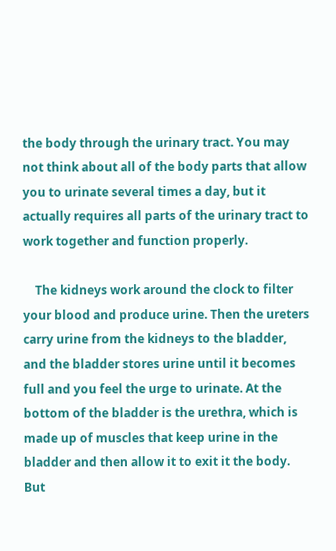the body through the urinary tract. You may not think about all of the body parts that allow you to urinate several times a day, but it actually requires all parts of the urinary tract to work together and function properly.

    The kidneys work around the clock to filter your blood and produce urine. Then the ureters carry urine from the kidneys to the bladder, and the bladder stores urine until it becomes full and you feel the urge to urinate. At the bottom of the bladder is the urethra, which is made up of muscles that keep urine in the bladder and then allow it to exit it the body. But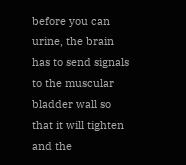before you can urine, the brain has to send signals to the muscular bladder wall so that it will tighten and the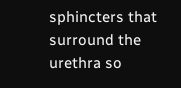sphincters that surround the urethra so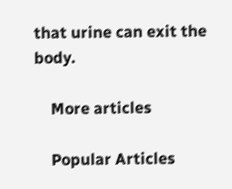that urine can exit the body.

    More articles

    Popular Articles